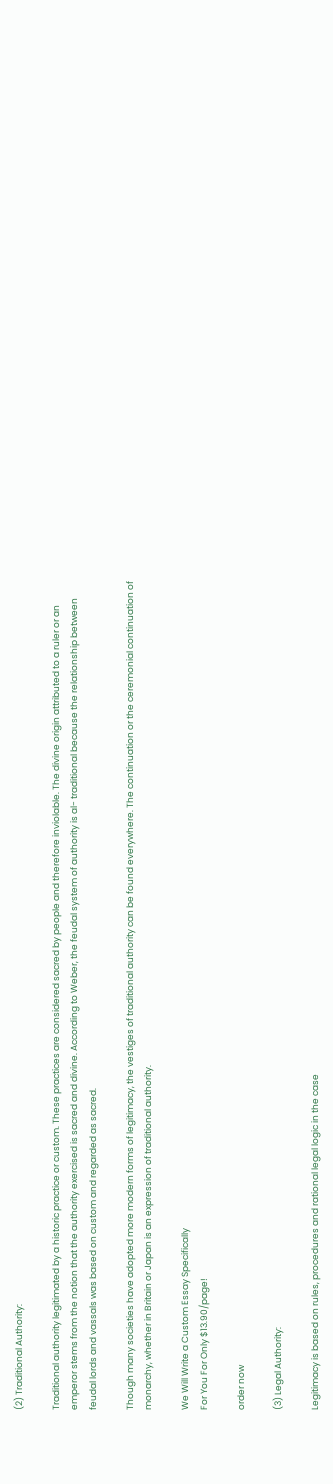(2) Traditional Authority:

Traditional authority legitimated by a historic practice or custom. These practices are considered sacred by people and therefore inviolable. The divine origin attributed to a ruler or an emperor stems from the notion that the authority exercised is sacred and divine. According to Weber, the feudal system of authority is al- traditional because the relationship between feudal lords and vassals was based on custom and regarded as sacred.

Though many societies have adopted more modern forms of legitimacy, the vestiges of traditional authority can be found everywhere. The continuation or the ceremonial continuation of monarchy, whether in Britain or Japan is an expression of traditional authority.

We Will Write a Custom Essay Specifically
For You For Only $13.90/page!

order now

(3) Legal Authority:

Legitimacy is based on rules, procedures and rational legal logic in the case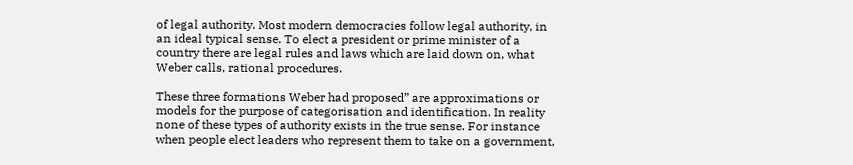of legal authority. Most modern democracies follow legal authority, in an ideal typical sense. To elect a president or prime minister of a country there are legal rules and laws which are laid down on, what Weber calls, rational procedures.

These three formations Weber had proposed” are approximations or models for the purpose of categorisation and identification. In reality none of these types of authority exists in the true sense. For instance when people elect leaders who represent them to take on a government,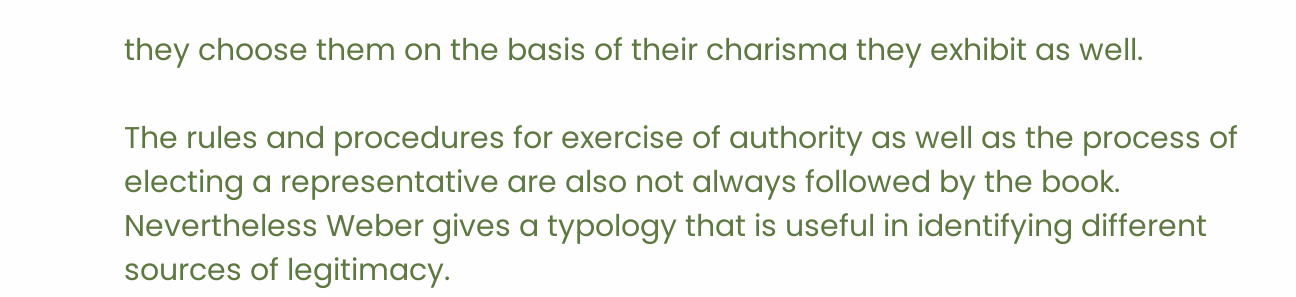they choose them on the basis of their charisma they exhibit as well.

The rules and procedures for exercise of authority as well as the process of electing a representative are also not always followed by the book. Nevertheless Weber gives a typology that is useful in identifying different sources of legitimacy.